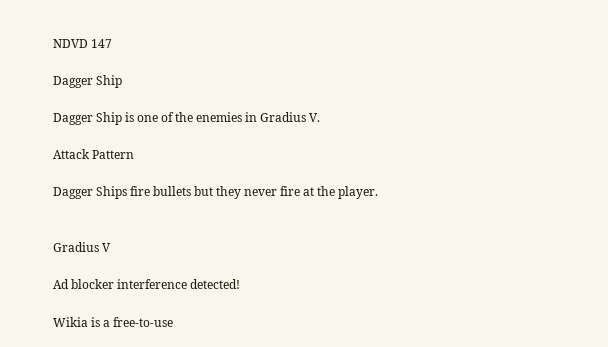NDVD 147

Dagger Ship

Dagger Ship is one of the enemies in Gradius V.

Attack Pattern

Dagger Ships fire bullets but they never fire at the player.


Gradius V

Ad blocker interference detected!

Wikia is a free-to-use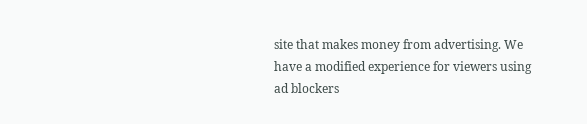site that makes money from advertising. We have a modified experience for viewers using ad blockers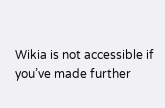Wikia is not accessible if you’ve made further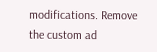modifications. Remove the custom ad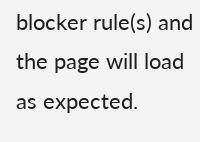blocker rule(s) and the page will load as expected.